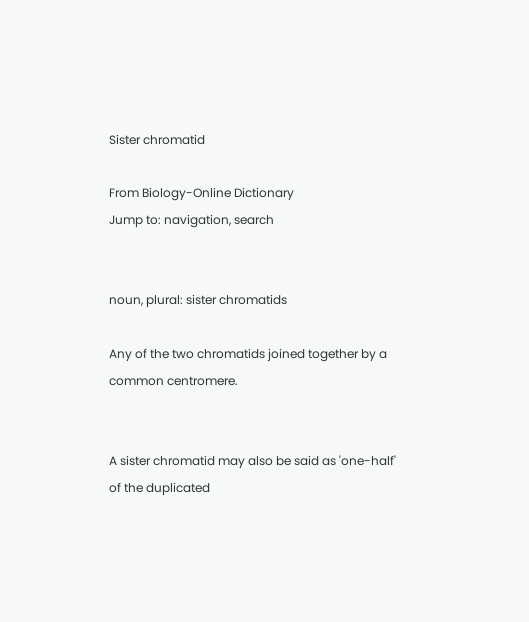Sister chromatid

From Biology-Online Dictionary
Jump to: navigation, search


noun, plural: sister chromatids

Any of the two chromatids joined together by a common centromere.


A sister chromatid may also be said as 'one-half' of the duplicated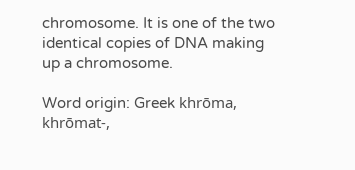chromosome. It is one of the two identical copies of DNA making up a chromosome.

Word origin: Greek khrōma, khrōmat-,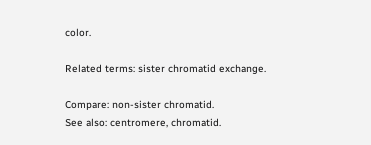color.

Related terms: sister chromatid exchange.

Compare: non-sister chromatid.
See also: centromere, chromatid.